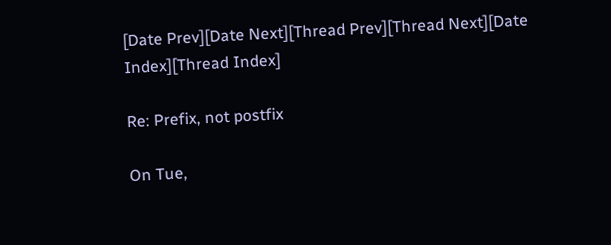[Date Prev][Date Next][Thread Prev][Thread Next][Date Index][Thread Index]

Re: Prefix, not postfix

On Tue,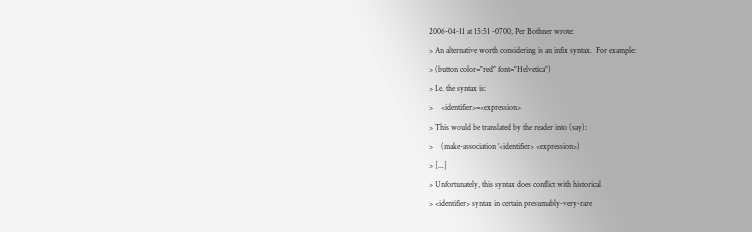2006-04-11 at 15:51 -0700, Per Bothner wrote:
> An alternative worth considering is an infix syntax.  For example:
> (button color="red" font="Helvetica")
> I.e. the syntax is:
>    <identifier>=<expression>
> This would be translated by the reader into (say):
>    (make-association '<identifier> <expression>)
> [...]
> Unfortunately, this syntax does conflict with historical
> <identifier> syntax in certain presumably-very-rare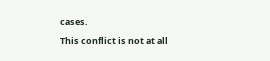cases.

This conflict is not at all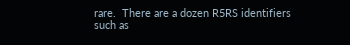rare.  There are a dozen R5RS identifiers
such as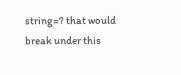string=? that would break under this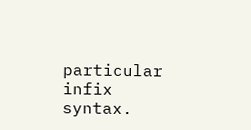particular infix syntax.